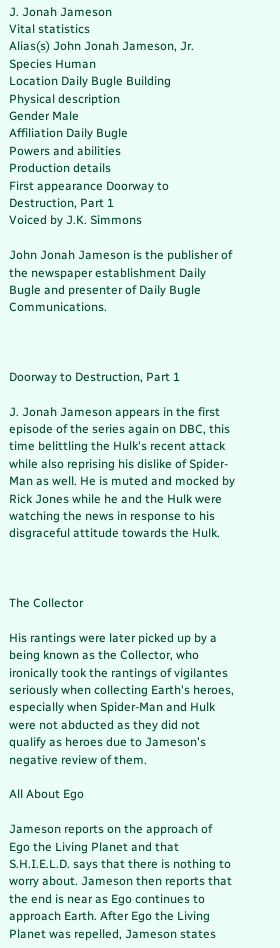J. Jonah Jameson
Vital statistics
Alias(s) John Jonah Jameson, Jr.
Species Human
Location Daily Bugle Building
Physical description
Gender Male
Affiliation Daily Bugle
Powers and abilities
Production details
First appearance Doorway to Destruction, Part 1
Voiced by J.K. Simmons

John Jonah Jameson is the publisher of the newspaper establishment Daily Bugle and presenter of Daily Bugle Communications.



Doorway to Destruction, Part 1

J. Jonah Jameson appears in the first episode of the series again on DBC, this time belittling the Hulk's recent attack while also reprising his dislike of Spider-Man as well. He is muted and mocked by Rick Jones while he and the Hulk were watching the news in response to his disgraceful attitude towards the Hulk.



The Collector

His rantings were later picked up by a being known as the Collector, who ironically took the rantings of vigilantes seriously when collecting Earth's heroes, especially when Spider-Man and Hulk were not abducted as they did not qualify as heroes due to Jameson's negative review of them.

All About Ego

Jameson reports on the approach of Ego the Living Planet and that S.H.I.E.L.D. says that there is nothing to worry about. Jameson then reports that the end is near as Ego continues to approach Earth. After Ego the Living Planet was repelled, Jameson states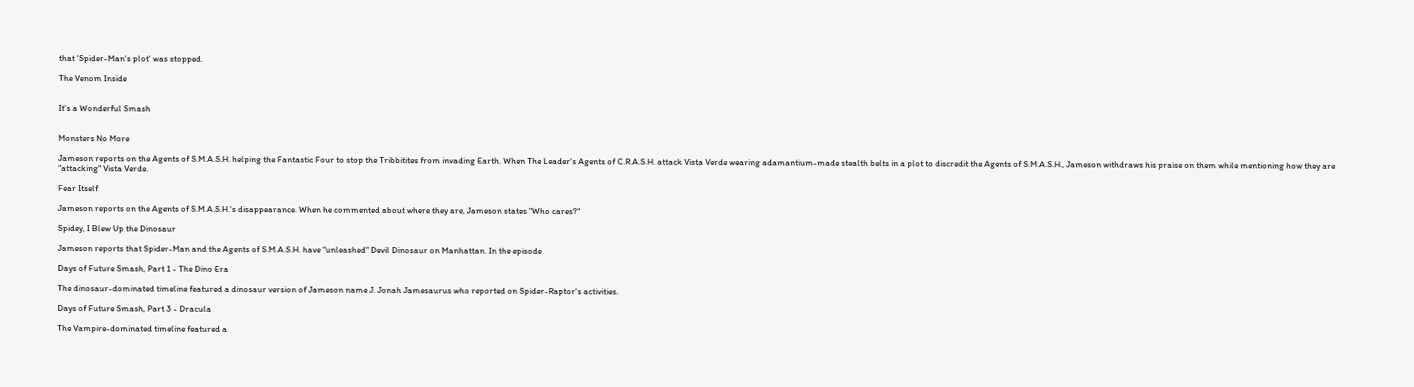that 'Spider-Man's plot' was stopped.

The Venom Inside


It's a Wonderful Smash


Monsters No More

Jameson reports on the Agents of S.M.A.S.H. helping the Fantastic Four to stop the Tribbitites from invading Earth. When The Leader's Agents of C.R.A.S.H. attack Vista Verde wearing adamantium-made stealth belts in a plot to discredit the Agents of S.M.A.S.H., Jameson withdraws his praise on them while mentioning how they are "attacking" Vista Verde.

Fear Itself

Jameson reports on the Agents of S.M.A.S.H.'s disappearance. When he commented about where they are, Jameson states "Who cares?"

Spidey, I Blew Up the Dinosaur

Jameson reports that Spider-Man and the Agents of S.M.A.S.H. have "unleashed" Devil Dinosaur on Manhattan. In the episode

Days of Future Smash, Part 1 - The Dino Era

The dinosaur-dominated timeline featured a dinosaur version of Jameson name J. Jonah Jamesaurus who reported on Spider-Raptor's activities.

Days of Future Smash, Part 3 - Dracula

The Vampire-dominated timeline featured a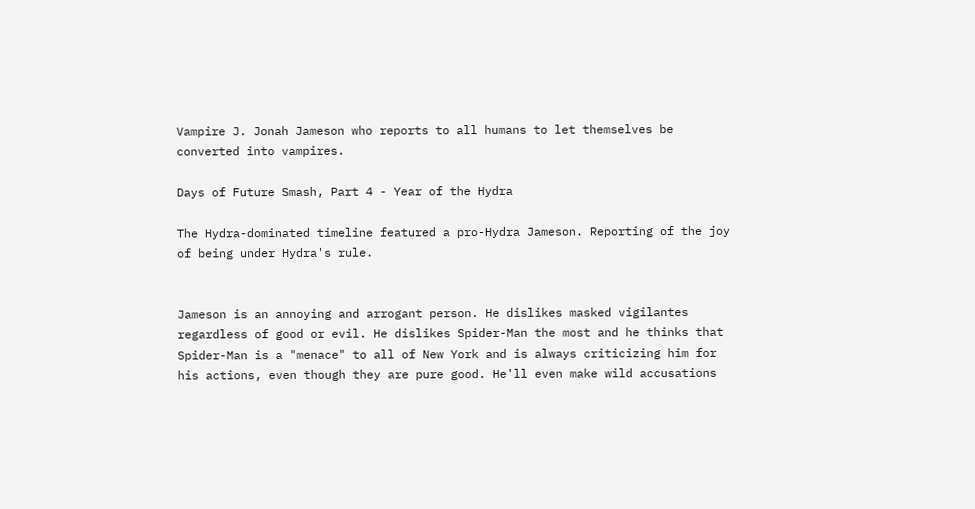Vampire J. Jonah Jameson who reports to all humans to let themselves be converted into vampires.

Days of Future Smash, Part 4 - Year of the Hydra

The Hydra-dominated timeline featured a pro-Hydra Jameson. Reporting of the joy of being under Hydra's rule.


Jameson is an annoying and arrogant person. He dislikes masked vigilantes regardless of good or evil. He dislikes Spider-Man the most and he thinks that Spider-Man is a "menace" to all of New York and is always criticizing him for his actions, even though they are pure good. He'll even make wild accusations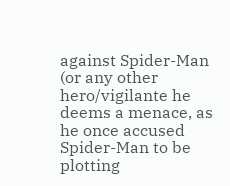against Spider-Man (or any other hero/vigilante he deems a menace, as he once accused Spider-Man to be plotting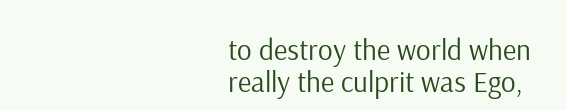to destroy the world when really the culprit was Ego,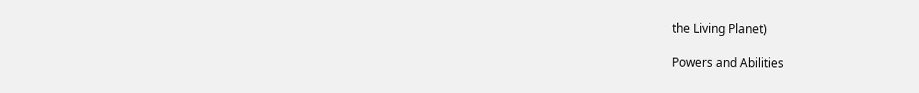the Living Planet)

Powers and Abilities